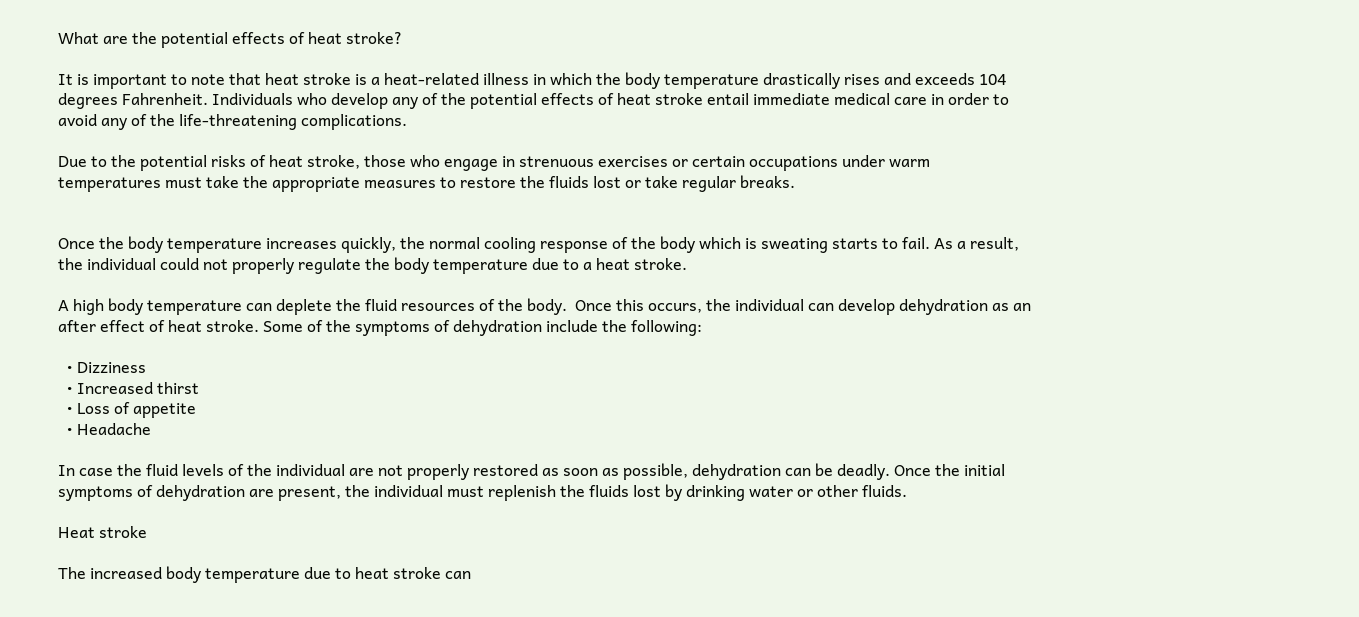What are the potential effects of heat stroke?

It is important to note that heat stroke is a heat-related illness in which the body temperature drastically rises and exceeds 104 degrees Fahrenheit. Individuals who develop any of the potential effects of heat stroke entail immediate medical care in order to avoid any of the life-threatening complications.

Due to the potential risks of heat stroke, those who engage in strenuous exercises or certain occupations under warm temperatures must take the appropriate measures to restore the fluids lost or take regular breaks.


Once the body temperature increases quickly, the normal cooling response of the body which is sweating starts to fail. As a result, the individual could not properly regulate the body temperature due to a heat stroke.

A high body temperature can deplete the fluid resources of the body.  Once this occurs, the individual can develop dehydration as an after effect of heat stroke. Some of the symptoms of dehydration include the following:

  • Dizziness
  • Increased thirst
  • Loss of appetite
  • Headache

In case the fluid levels of the individual are not properly restored as soon as possible, dehydration can be deadly. Once the initial symptoms of dehydration are present, the individual must replenish the fluids lost by drinking water or other fluids.

Heat stroke

The increased body temperature due to heat stroke can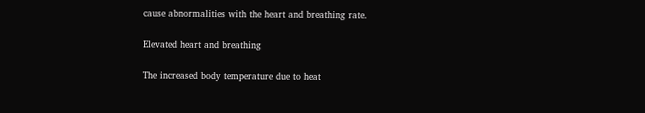cause abnormalities with the heart and breathing rate.

Elevated heart and breathing

The increased body temperature due to heat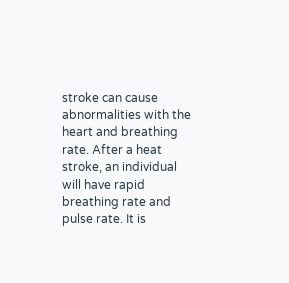stroke can cause abnormalities with the heart and breathing rate. After a heat stroke, an individual will have rapid breathing rate and pulse rate. It is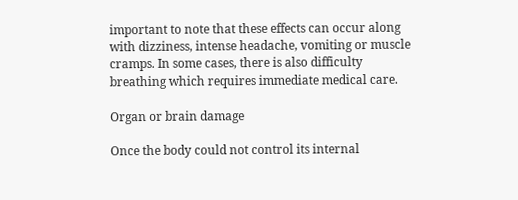important to note that these effects can occur along with dizziness, intense headache, vomiting or muscle cramps. In some cases, there is also difficulty breathing which requires immediate medical care.

Organ or brain damage

Once the body could not control its internal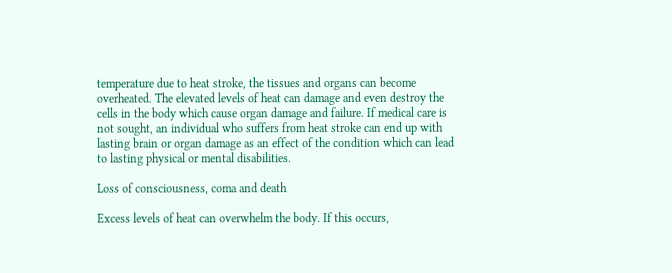temperature due to heat stroke, the tissues and organs can become overheated. The elevated levels of heat can damage and even destroy the cells in the body which cause organ damage and failure. If medical care is not sought, an individual who suffers from heat stroke can end up with lasting brain or organ damage as an effect of the condition which can lead to lasting physical or mental disabilities.

Loss of consciousness, coma and death

Excess levels of heat can overwhelm the body. If this occurs,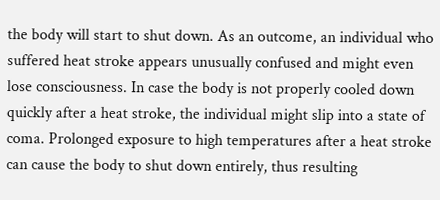the body will start to shut down. As an outcome, an individual who suffered heat stroke appears unusually confused and might even lose consciousness. In case the body is not properly cooled down quickly after a heat stroke, the individual might slip into a state of coma. Prolonged exposure to high temperatures after a heat stroke can cause the body to shut down entirely, thus resulting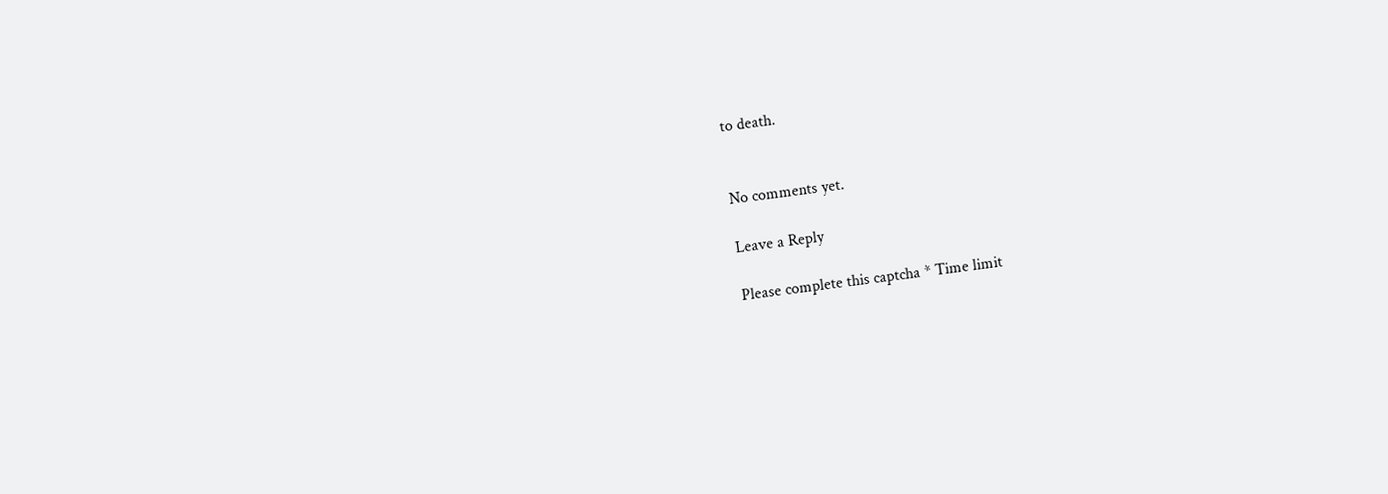to death.


No comments yet.

Leave a Reply

Please complete this captcha * Time limit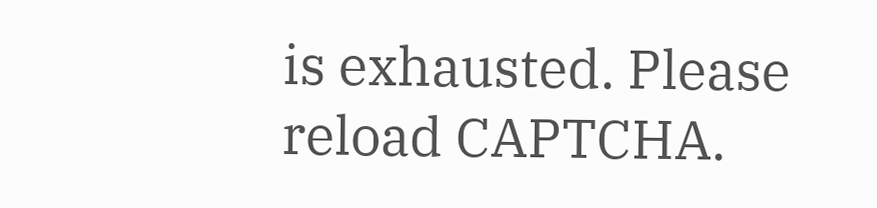is exhausted. Please reload CAPTCHA.